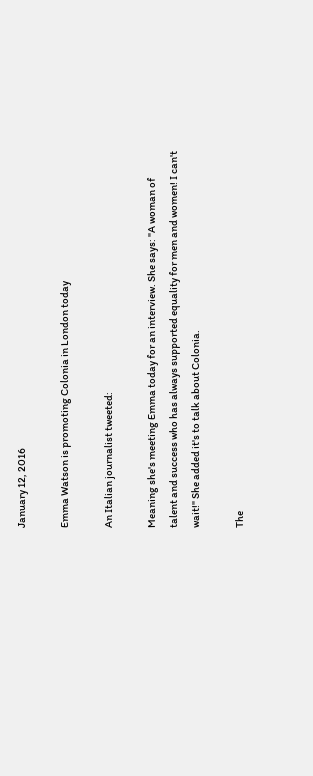January 12, 2016

Emma Watson is promoting Colonia in London today

An Italian journalist tweeted:

Meaning she's meeting Emma today for an interview. She says: "A woman of talent and success who has always supported equality for men and women! I can't wait!" She added it's to talk about Colonia.

The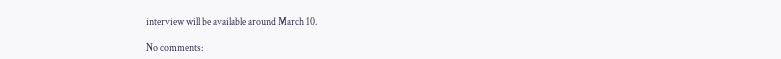interview will be available around March 10.

No comments: